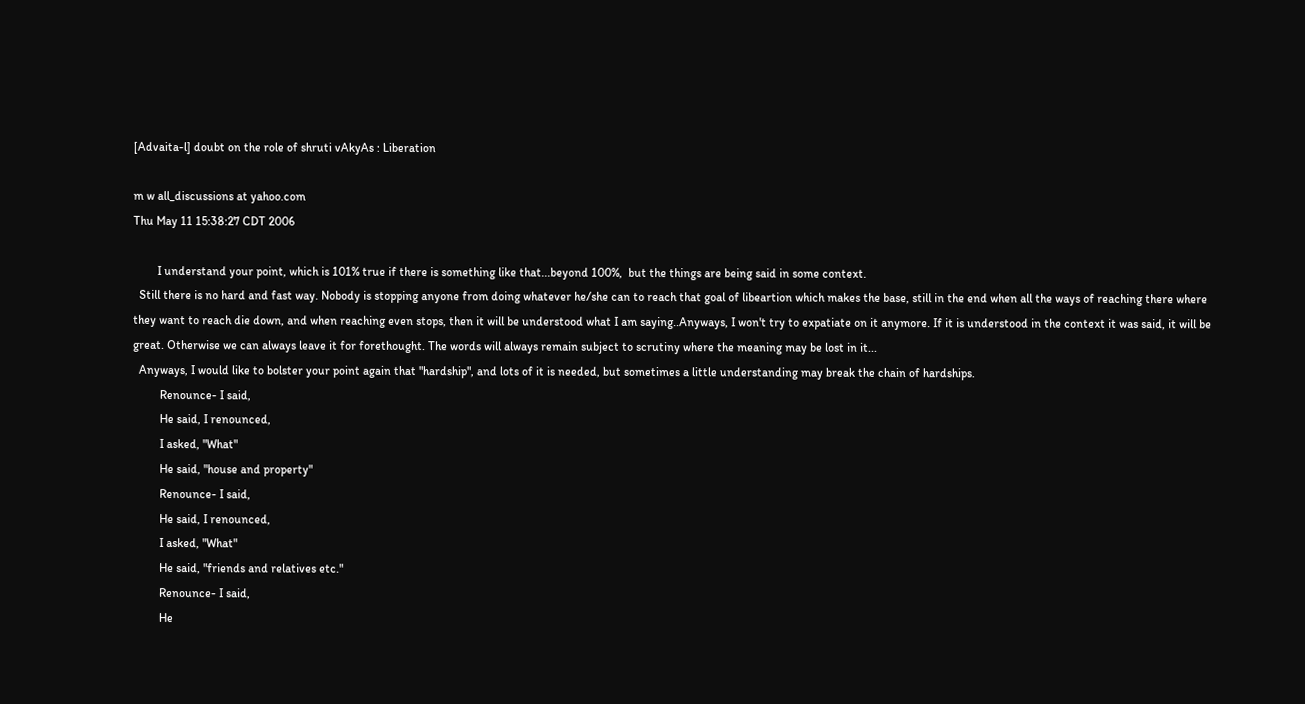[Advaita-l] doubt on the role of shruti vAkyAs : Liberation

m w all_discussions at yahoo.com
Thu May 11 15:38:27 CDT 2006

        I understand your point, which is 101% true if there is something like that...beyond 100%,  but the things are being said in some context.
  Still there is no hard and fast way. Nobody is stopping anyone from doing whatever he/she can to reach that goal of libeartion which makes the base, still in the end when all the ways of reaching there where they want to reach die down, and when reaching even stops, then it will be understood what I am saying..Anyways, I won't try to expatiate on it anymore. If it is understood in the context it was said, it will be great. Otherwise we can always leave it for forethought. The words will always remain subject to scrutiny where the meaning may be lost in it...
  Anyways, I would like to bolster your point again that "hardship", and lots of it is needed, but sometimes a little understanding may break the chain of hardships.
         Renounce- I said,
         He said, I renounced,
         I asked, "What"
         He said, "house and property"
         Renounce- I said,
         He said, I renounced,
         I asked, "What"
         He said, "friends and relatives etc."
         Renounce- I said,
         He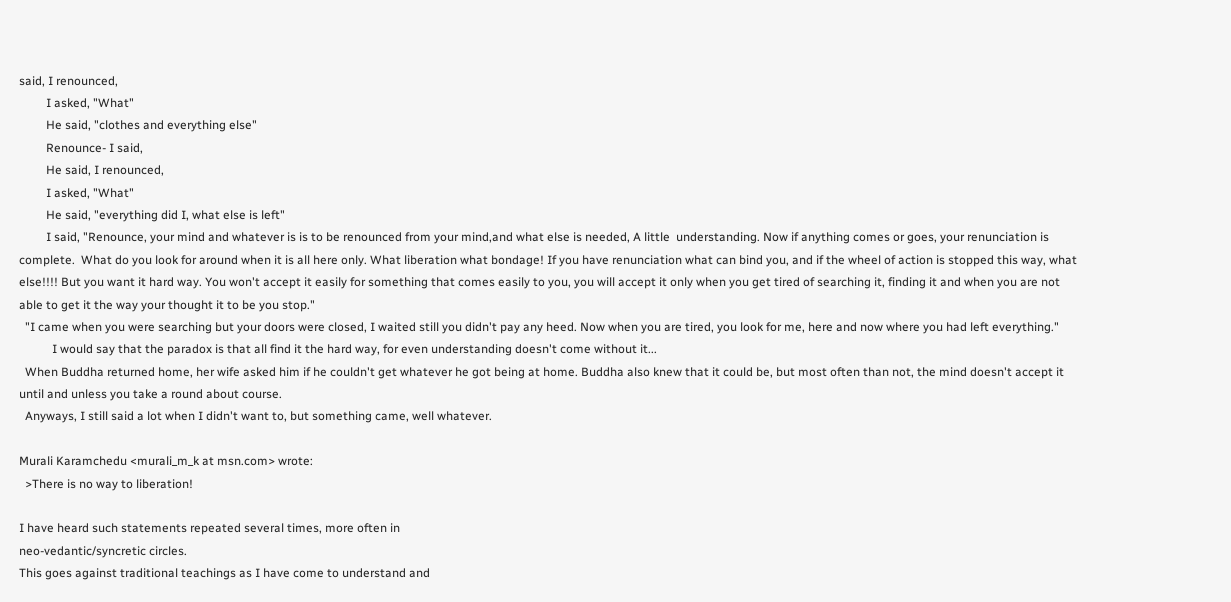said, I renounced,
         I asked, "What"
         He said, "clothes and everything else"
         Renounce- I said,
         He said, I renounced,
         I asked, "What"
         He said, "everything did I, what else is left"
         I said, "Renounce, your mind and whatever is is to be renounced from your mind,and what else is needed, A little  understanding. Now if anything comes or goes, your renunciation is complete.  What do you look for around when it is all here only. What liberation what bondage! If you have renunciation what can bind you, and if the wheel of action is stopped this way, what else!!!! But you want it hard way. You won't accept it easily for something that comes easily to you, you will accept it only when you get tired of searching it, finding it and when you are not able to get it the way your thought it to be you stop."
  "I came when you were searching but your doors were closed, I waited still you didn't pay any heed. Now when you are tired, you look for me, here and now where you had left everything."
           I would say that the paradox is that all find it the hard way, for even understanding doesn't come without it...
  When Buddha returned home, her wife asked him if he couldn't get whatever he got being at home. Buddha also knew that it could be, but most often than not, the mind doesn't accept it until and unless you take a round about course.
  Anyways, I still said a lot when I didn't want to, but something came, well whatever.

Murali Karamchedu <murali_m_k at msn.com> wrote:
  >There is no way to liberation!

I have heard such statements repeated several times, more often in
neo-vedantic/syncretic circles.
This goes against traditional teachings as I have come to understand and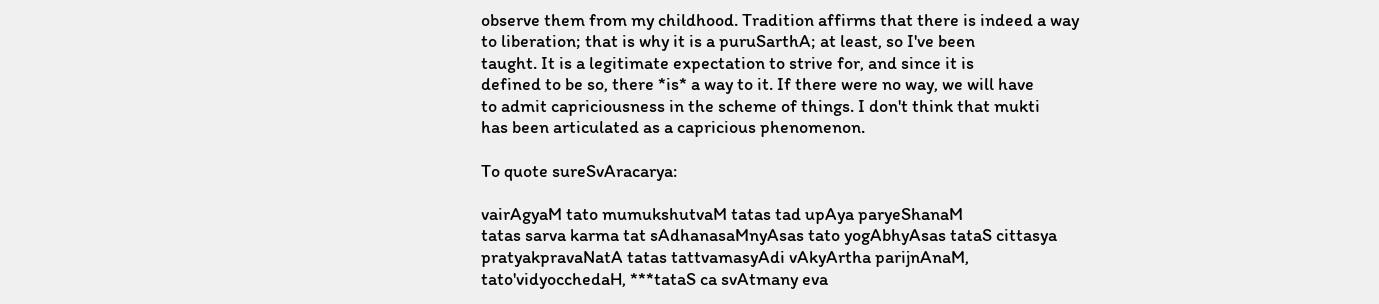observe them from my childhood. Tradition affirms that there is indeed a way
to liberation; that is why it is a puruSarthA; at least, so I've been
taught. It is a legitimate expectation to strive for, and since it is
defined to be so, there *is* a way to it. If there were no way, we will have
to admit capriciousness in the scheme of things. I don't think that mukti
has been articulated as a capricious phenomenon.

To quote sureSvAracarya:

vairAgyaM tato mumukshutvaM tatas tad upAya paryeShanaM
tatas sarva karma tat sAdhanasaMnyAsas tato yogAbhyAsas tataS cittasya
pratyakpravaNatA tatas tattvamasyAdi vAkyArtha parijnAnaM,
tato'vidyocchedaH, ***tataS ca svAtmany eva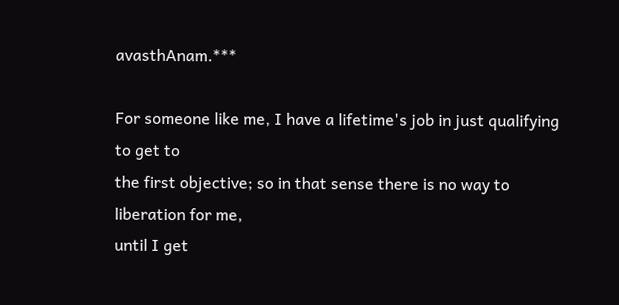avasthAnam.***

For someone like me, I have a lifetime's job in just qualifying to get to
the first objective; so in that sense there is no way to liberation for me,
until I get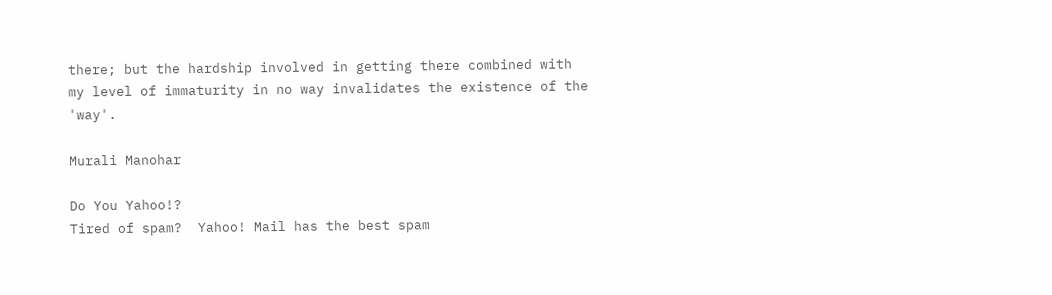there; but the hardship involved in getting there combined with
my level of immaturity in no way invalidates the existence of the 'way'.

Murali Manohar

Do You Yahoo!?
Tired of spam?  Yahoo! Mail has the best spam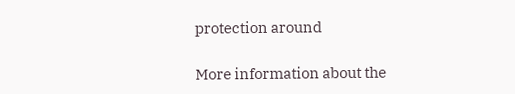protection around

More information about the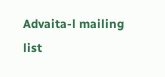Advaita-l mailing list